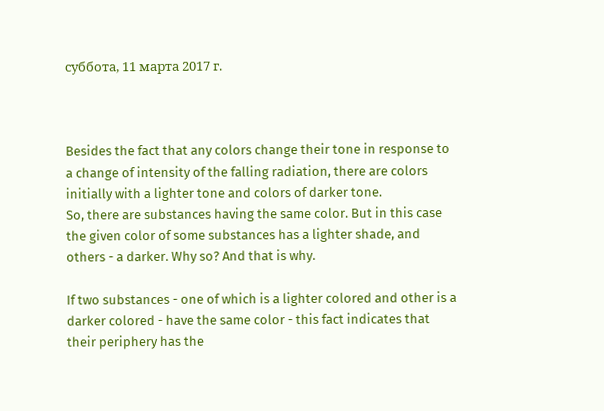суббота, 11 марта 2017 г.



Besides the fact that any colors change their tone in response to a change of intensity of the falling radiation, there are colors initially with a lighter tone and colors of darker tone.
So, there are substances having the same color. But in this case the given color of some substances has a lighter shade, and others - a darker. Why so? And that is why.

If two substances - one of which is a lighter colored and other is a darker colored - have the same color - this fact indicates that their periphery has the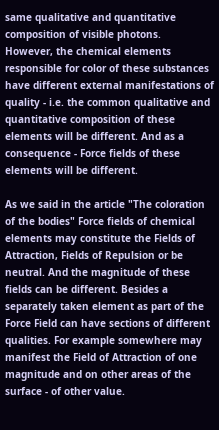same qualitative and quantitative composition of visible photons.
However, the chemical elements responsible for color of these substances have different external manifestations of quality - i.e. the common qualitative and quantitative composition of these elements will be different. And as a consequence - Force fields of these elements will be different.

As we said in the article "The coloration of the bodies" Force fields of chemical elements may constitute the Fields of Attraction, Fields of Repulsion or be neutral. And the magnitude of these fields can be different. Besides a separately taken element as part of the Force Field can have sections of different qualities. For example somewhere may manifest the Field of Attraction of one magnitude and on other areas of the surface - of other value.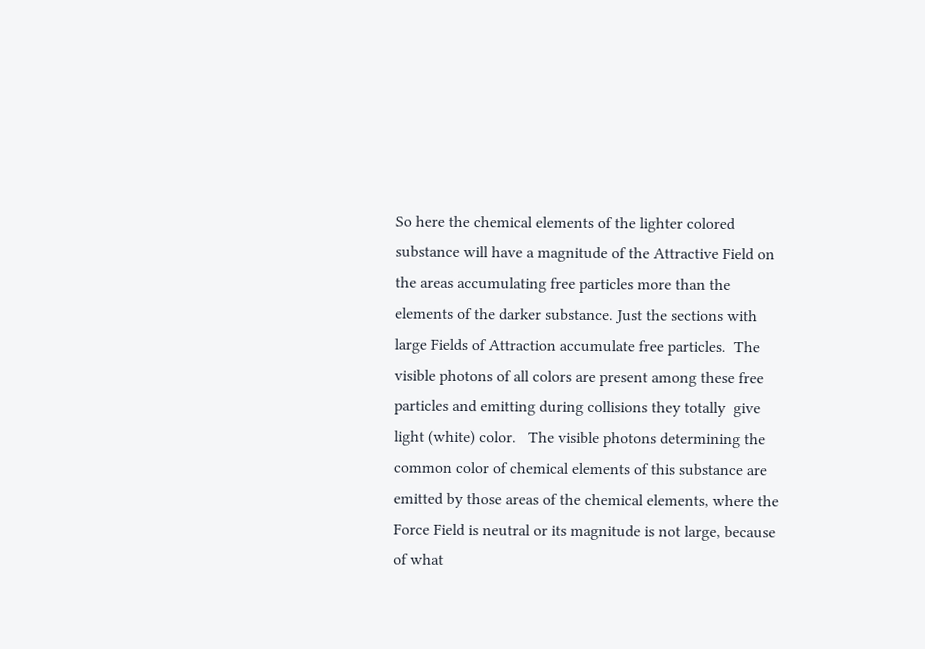So here the chemical elements of the lighter colored substance will have a magnitude of the Attractive Field on the areas accumulating free particles more than the elements of the darker substance. Just the sections with large Fields of Attraction accumulate free particles.  The visible photons of all colors are present among these free particles and emitting during collisions they totally  give light (white) color.   The visible photons determining the common color of chemical elements of this substance are emitted by those areas of the chemical elements, where the Force Field is neutral or its magnitude is not large, because of what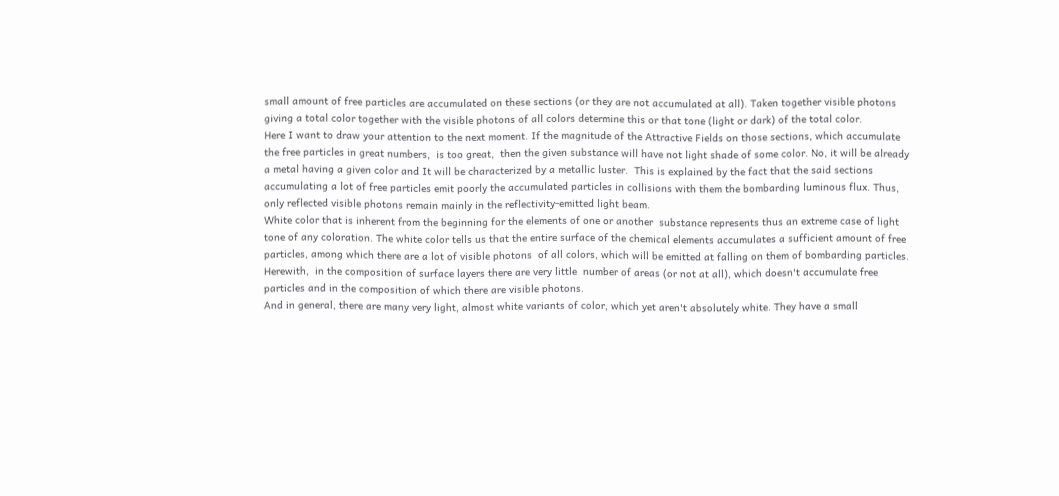small amount of free particles are accumulated on these sections (or they are not accumulated at all). Taken together visible photons giving a total color together with the visible photons of all colors determine this or that tone (light or dark) of the total color.
Here I want to draw your attention to the next moment. If the magnitude of the Attractive Fields on those sections, which accumulate the free particles in great numbers,  is too great,  then the given substance will have not light shade of some color. No, it will be already a metal having a given color and It will be characterized by a metallic luster.  This is explained by the fact that the said sections accumulating a lot of free particles emit poorly the accumulated particles in collisions with them the bombarding luminous flux. Thus, only reflected visible photons remain mainly in the reflectivity-emitted light beam.
White color that is inherent from the beginning for the elements of one or another  substance represents thus an extreme case of light tone of any coloration. The white color tells us that the entire surface of the chemical elements accumulates a sufficient amount of free particles, among which there are a lot of visible photons  of all colors, which will be emitted at falling on them of bombarding particles. Herewith,  in the composition of surface layers there are very little  number of areas (or not at all), which doesn't accumulate free particles and in the composition of which there are visible photons.
And in general, there are many very light, almost white variants of color, which yet aren't absolutely white. They have a small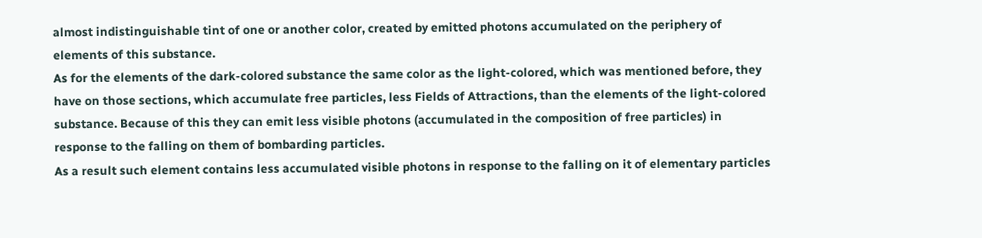almost indistinguishable tint of one or another color, created by emitted photons accumulated on the periphery of elements of this substance.
As for the elements of the dark-colored substance the same color as the light-colored, which was mentioned before, they have on those sections, which accumulate free particles, less Fields of Attractions, than the elements of the light-colored substance. Because of this they can emit less visible photons (accumulated in the composition of free particles) in response to the falling on them of bombarding particles.
As a result such element contains less accumulated visible photons in response to the falling on it of elementary particles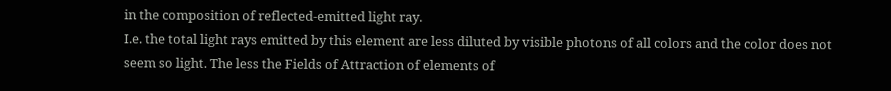in the composition of reflected-emitted light ray.
I.e. the total light rays emitted by this element are less diluted by visible photons of all colors and the color does not seem so light. The less the Fields of Attraction of elements of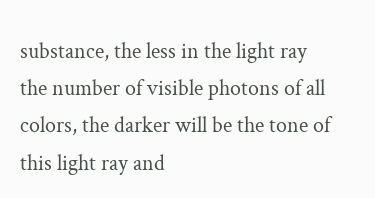substance, the less in the light ray the number of visible photons of all colors, the darker will be the tone of this light ray and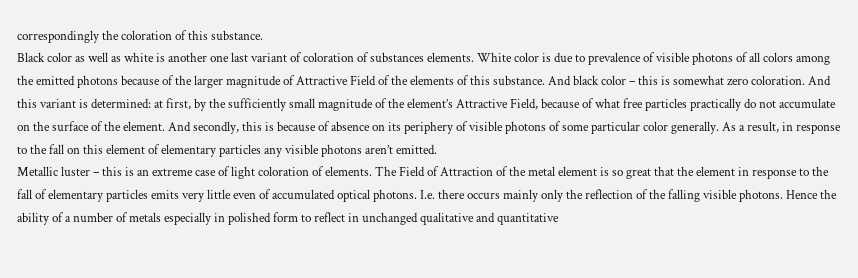correspondingly the coloration of this substance.
Black color as well as white is another one last variant of coloration of substances elements. White color is due to prevalence of visible photons of all colors among the emitted photons because of the larger magnitude of Attractive Field of the elements of this substance. And black color – this is somewhat zero coloration. And this variant is determined: at first, by the sufficiently small magnitude of the element’s Attractive Field, because of what free particles practically do not accumulate on the surface of the element. And secondly, this is because of absence on its periphery of visible photons of some particular color generally. As a result, in response to the fall on this element of elementary particles any visible photons aren’t emitted.
Metallic luster – this is an extreme case of light coloration of elements. The Field of Attraction of the metal element is so great that the element in response to the fall of elementary particles emits very little even of accumulated optical photons. I.e. there occurs mainly only the reflection of the falling visible photons. Hence the ability of a number of metals especially in polished form to reflect in unchanged qualitative and quantitative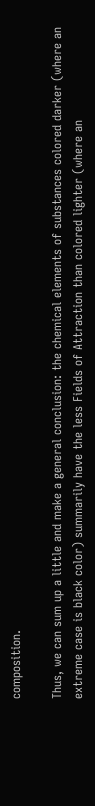composition.

Thus, we can sum up a little and make a general conclusion: the chemical elements of substances colored darker (where an extreme case is black color) summarily have the less Fields of Attraction than colored lighter (where an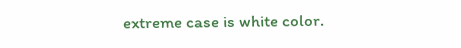extreme case is white color.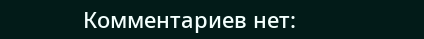Комментариев нет: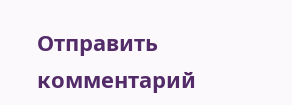Отправить комментарий